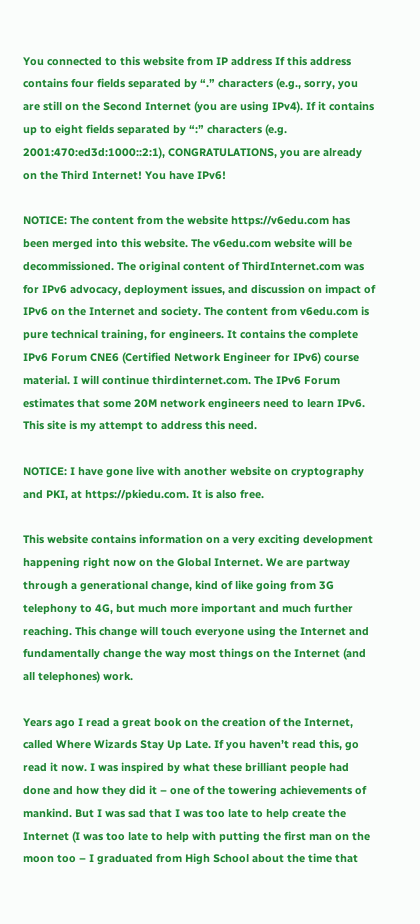You connected to this website from IP address If this address contains four fields separated by “.” characters (e.g., sorry, you are still on the Second Internet (you are using IPv4). If it contains up to eight fields separated by “:” characters (e.g. 2001:470:ed3d:1000::2:1), CONGRATULATIONS, you are already on the Third Internet! You have IPv6!

NOTICE: The content from the website https://v6edu.com has been merged into this website. The v6edu.com website will be decommissioned. The original content of ThirdInternet.com was for IPv6 advocacy, deployment issues, and discussion on impact of IPv6 on the Internet and society. The content from v6edu.com is pure technical training, for engineers. It contains the complete IPv6 Forum CNE6 (Certified Network Engineer for IPv6) course material. I will continue thirdinternet.com. The IPv6 Forum estimates that some 20M network engineers need to learn IPv6. This site is my attempt to address this need.

NOTICE: I have gone live with another website on cryptography and PKI, at https://pkiedu.com. It is also free.

This website contains information on a very exciting development happening right now on the Global Internet. We are partway through a generational change, kind of like going from 3G telephony to 4G, but much more important and much further reaching. This change will touch everyone using the Internet and fundamentally change the way most things on the Internet (and all telephones) work.

Years ago I read a great book on the creation of the Internet, called Where Wizards Stay Up Late. If you haven’t read this, go read it now. I was inspired by what these brilliant people had done and how they did it – one of the towering achievements of mankind. But I was sad that I was too late to help create the Internet (I was too late to help with putting the first man on the moon too – I graduated from High School about the time that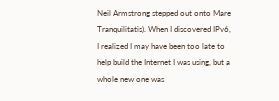Neil Armstrong stepped out onto Mare Tranquilitatis). When I discovered IPv6, I realized I may have been too late to help build the Internet I was using, but a whole new one was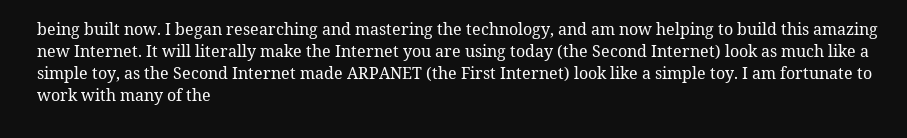being built now. I began researching and mastering the technology, and am now helping to build this amazing new Internet. It will literally make the Internet you are using today (the Second Internet) look as much like a simple toy, as the Second Internet made ARPANET (the First Internet) look like a simple toy. I am fortunate to work with many of the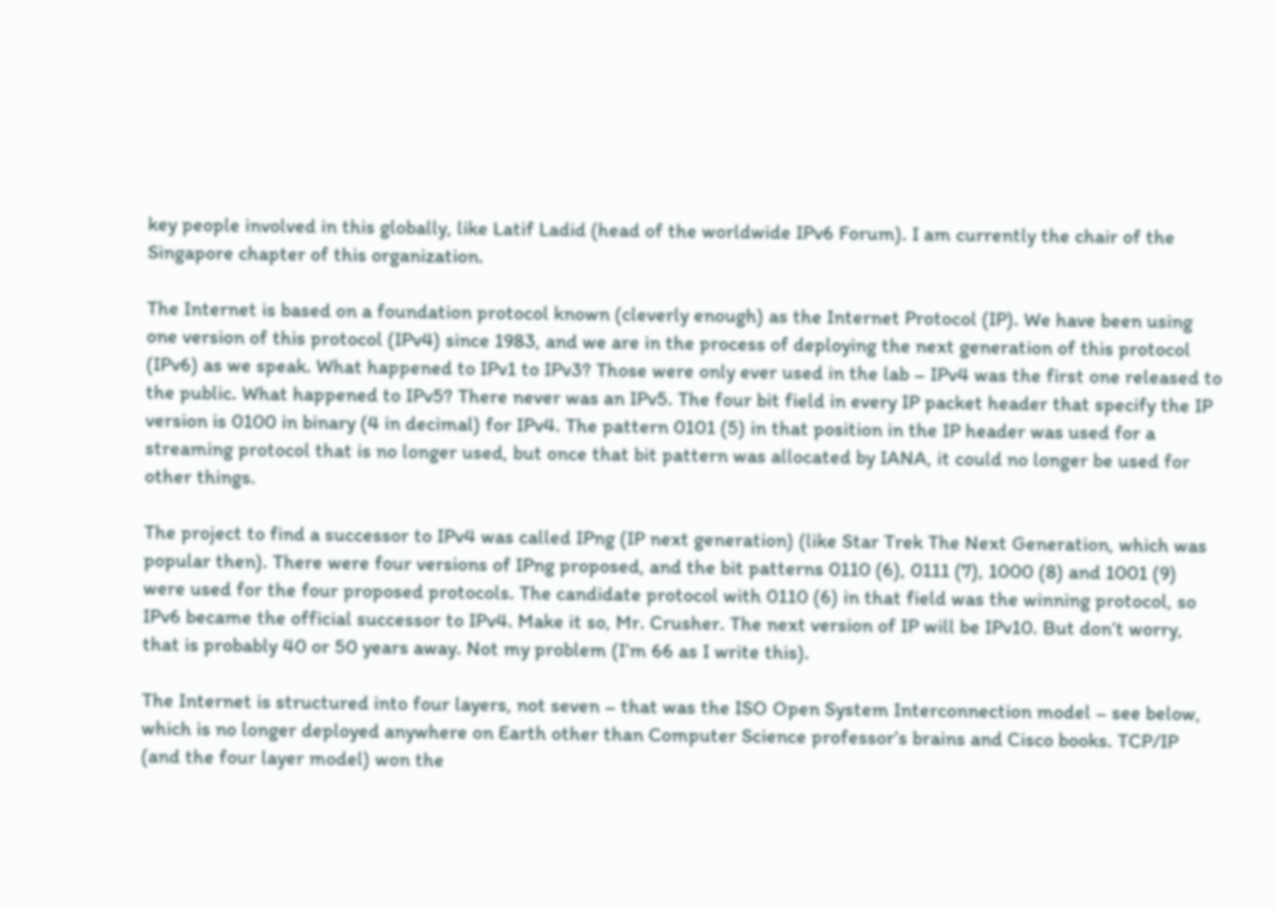key people involved in this globally, like Latif Ladid (head of the worldwide IPv6 Forum). I am currently the chair of the Singapore chapter of this organization.

The Internet is based on a foundation protocol known (cleverly enough) as the Internet Protocol (IP). We have been using one version of this protocol (IPv4) since 1983, and we are in the process of deploying the next generation of this protocol (IPv6) as we speak. What happened to IPv1 to IPv3? Those were only ever used in the lab – IPv4 was the first one released to the public. What happened to IPv5? There never was an IPv5. The four bit field in every IP packet header that specify the IP version is 0100 in binary (4 in decimal) for IPv4. The pattern 0101 (5) in that position in the IP header was used for a streaming protocol that is no longer used, but once that bit pattern was allocated by IANA, it could no longer be used for other things.

The project to find a successor to IPv4 was called IPng (IP next generation) (like Star Trek The Next Generation, which was popular then). There were four versions of IPng proposed, and the bit patterns 0110 (6), 0111 (7), 1000 (8) and 1001 (9) were used for the four proposed protocols. The candidate protocol with 0110 (6) in that field was the winning protocol, so IPv6 became the official successor to IPv4. Make it so, Mr. Crusher. The next version of IP will be IPv10. But don’t worry, that is probably 40 or 50 years away. Not my problem (I’m 66 as I write this).

The Internet is structured into four layers, not seven – that was the ISO Open System Interconnection model – see below, which is no longer deployed anywhere on Earth other than Computer Science professor’s brains and Cisco books. TCP/IP (and the four layer model) won the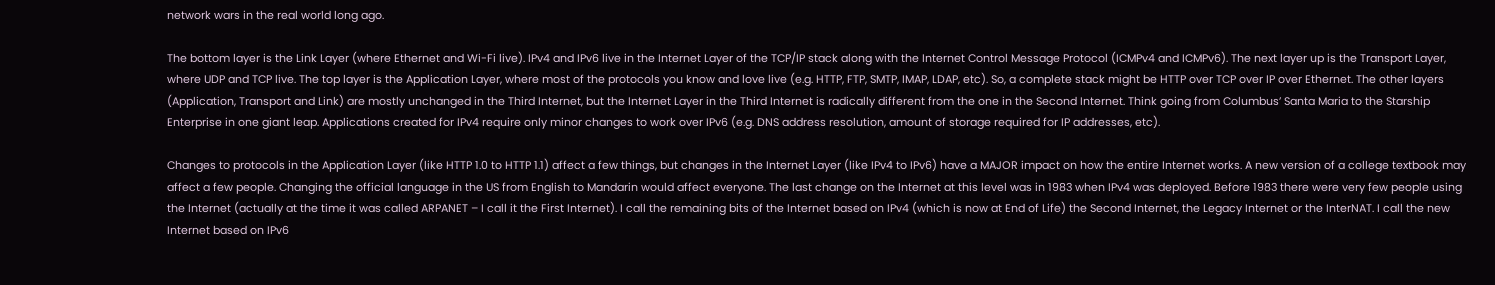network wars in the real world long ago.

The bottom layer is the Link Layer (where Ethernet and Wi-Fi live). IPv4 and IPv6 live in the Internet Layer of the TCP/IP stack along with the Internet Control Message Protocol (ICMPv4 and ICMPv6). The next layer up is the Transport Layer, where UDP and TCP live. The top layer is the Application Layer, where most of the protocols you know and love live (e.g. HTTP, FTP, SMTP, IMAP, LDAP, etc). So, a complete stack might be HTTP over TCP over IP over Ethernet. The other layers (Application, Transport and Link) are mostly unchanged in the Third Internet, but the Internet Layer in the Third Internet is radically different from the one in the Second Internet. Think going from Columbus’ Santa Maria to the Starship Enterprise in one giant leap. Applications created for IPv4 require only minor changes to work over IPv6 (e.g. DNS address resolution, amount of storage required for IP addresses, etc).

Changes to protocols in the Application Layer (like HTTP 1.0 to HTTP 1.1) affect a few things, but changes in the Internet Layer (like IPv4 to IPv6) have a MAJOR impact on how the entire Internet works. A new version of a college textbook may affect a few people. Changing the official language in the US from English to Mandarin would affect everyone. The last change on the Internet at this level was in 1983 when IPv4 was deployed. Before 1983 there were very few people using the Internet (actually at the time it was called ARPANET – I call it the First Internet). I call the remaining bits of the Internet based on IPv4 (which is now at End of Life) the Second Internet, the Legacy Internet or the InterNAT. I call the new Internet based on IPv6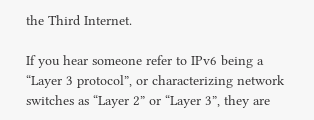the Third Internet.

If you hear someone refer to IPv6 being a “Layer 3 protocol”, or characterizing network switches as “Layer 2” or “Layer 3”, they are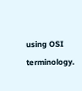using OSI terminology.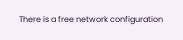There is a free network configuration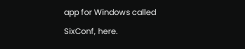app for Windows called SixConf, here.